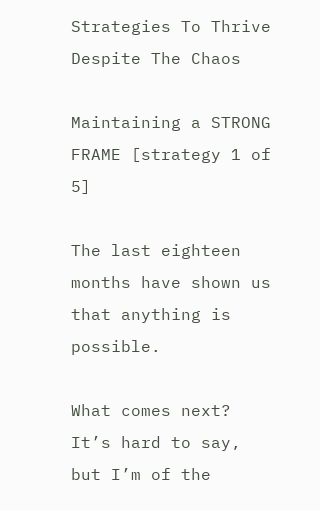Strategies To Thrive Despite The Chaos

Maintaining a STRONG FRAME [strategy 1 of 5]

The last eighteen months have shown us that anything is possible.

What comes next? It’s hard to say, but I’m of the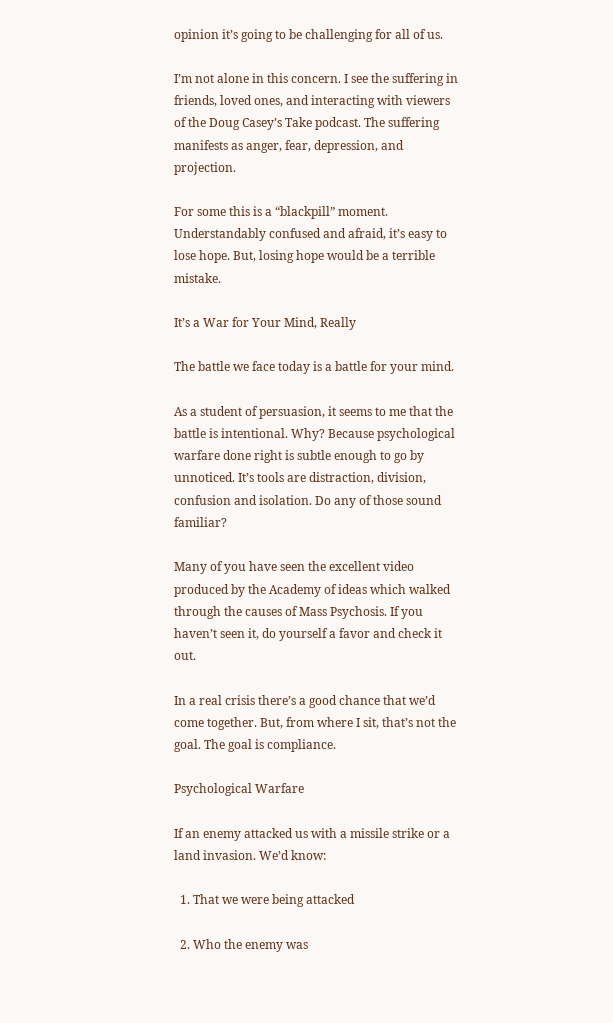opinion it’s going to be challenging for all of us.

I’m not alone in this concern. I see the suffering in friends, loved ones, and interacting with viewers of the Doug Casey’s Take podcast. The suffering manifests as anger, fear, depression, and projection.

For some this is a “blackpill” moment. Understandably confused and afraid, it’s easy to lose hope. But, losing hope would be a terrible mistake.

It’s a War for Your Mind, Really

The battle we face today is a battle for your mind.

As a student of persuasion, it seems to me that the battle is intentional. Why? Because psychological warfare done right is subtle enough to go by unnoticed. It’s tools are distraction, division, confusion and isolation. Do any of those sound familiar?

Many of you have seen the excellent video produced by the Academy of ideas which walked through the causes of Mass Psychosis. If you haven’t seen it, do yourself a favor and check it out.

In a real crisis there’s a good chance that we’d come together. But, from where I sit, that’s not the goal. The goal is compliance.

Psychological Warfare

If an enemy attacked us with a missile strike or a land invasion. We’d know:

  1. That we were being attacked

  2. Who the enemy was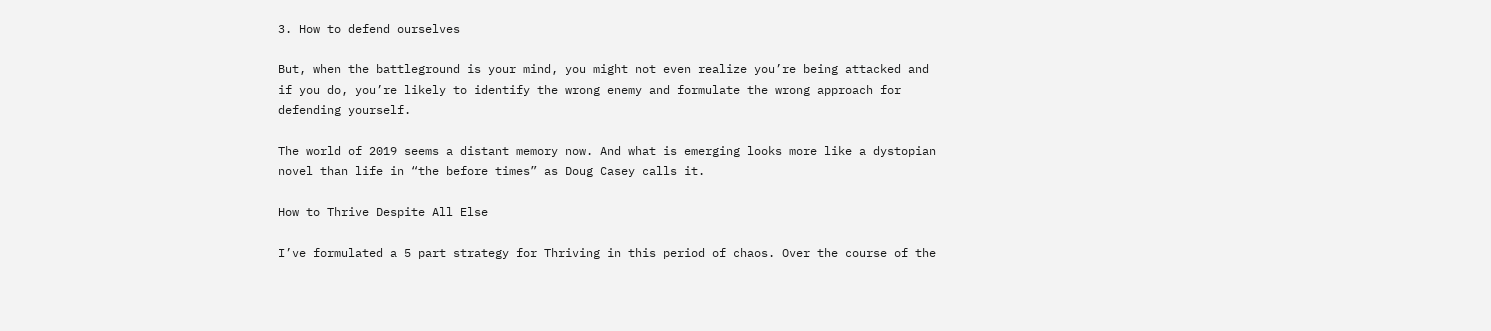3. How to defend ourselves

But, when the battleground is your mind, you might not even realize you’re being attacked and if you do, you’re likely to identify the wrong enemy and formulate the wrong approach for defending yourself.

The world of 2019 seems a distant memory now. And what is emerging looks more like a dystopian novel than life in “the before times” as Doug Casey calls it.

How to Thrive Despite All Else

I’ve formulated a 5 part strategy for Thriving in this period of chaos. Over the course of the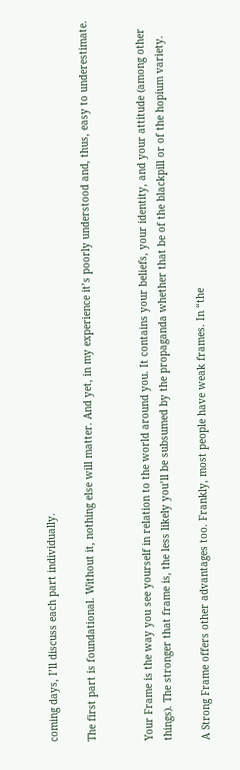coming days, I’ll discuss each part individually.

The first part is foundational. Without it, nothing else will matter. And yet, in my experience it’s poorly understood and, thus, easy to underestimate.


Your Frame is the way you see yourself in relation to the world around you. It contains your beliefs, your identity, and your attitude (among other things). The stronger that frame is, the less likely you’ll be subsumed by the propaganda whether that be of the blackpill or of the hopium variety.

A Strong Frame offers other advantages too. Frankly, most people have weak frames. In “the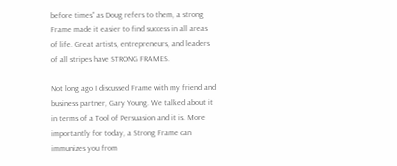before times” as Doug refers to them, a strong Frame made it easier to find success in all areas of life. Great artists, entrepreneurs, and leaders of all stripes have STRONG FRAMES.

Not long ago I discussed Frame with my friend and business partner, Gary Young. We talked about it in terms of a Tool of Persuasion and it is. More importantly for today, a Strong Frame can immunizes you from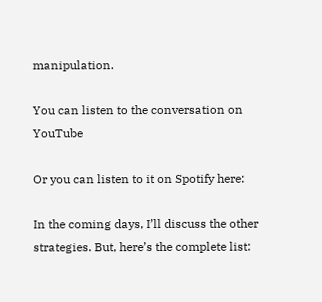manipulation.

You can listen to the conversation on YouTube

Or you can listen to it on Spotify here:

In the coming days, I’ll discuss the other strategies. But, here’s the complete list: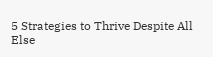5 Strategies to Thrive Despite All Else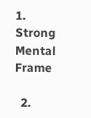1. Strong Mental Frame

  2.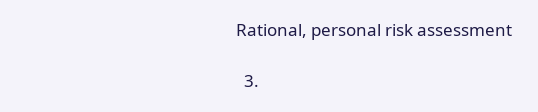Rational, personal risk assessment

  3.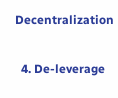Decentralization

  4. De-leverage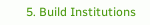5. Build Institutions